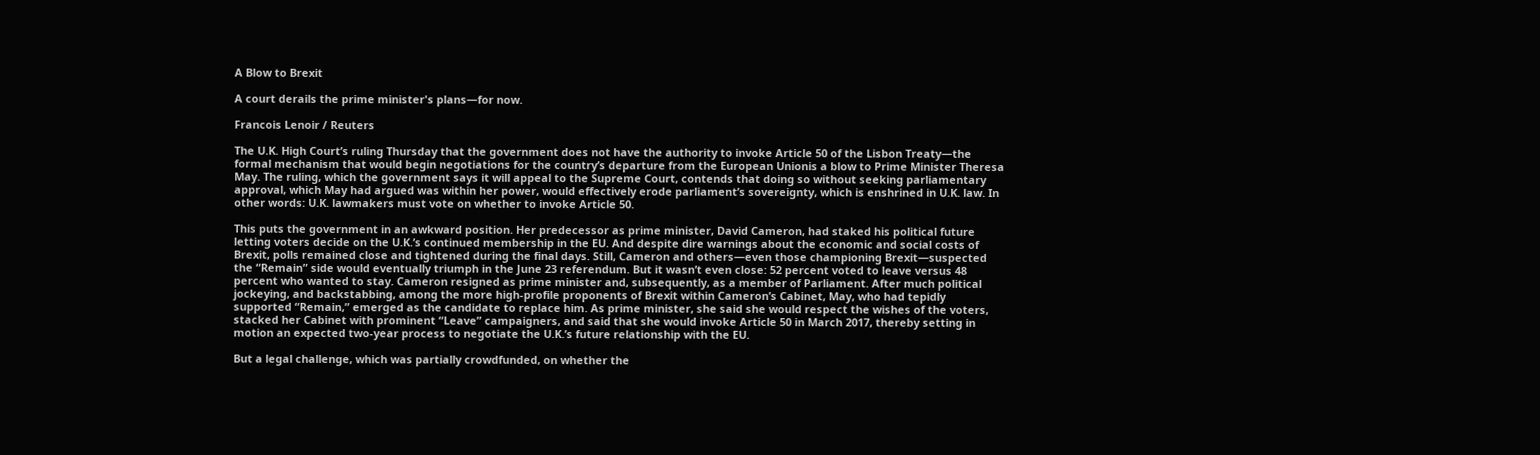A Blow to Brexit

A court derails the prime minister's plans—for now.

Francois Lenoir / Reuters

The U.K. High Court’s ruling Thursday that the government does not have the authority to invoke Article 50 of the Lisbon Treaty—the formal mechanism that would begin negotiations for the country’s departure from the European Unionis a blow to Prime Minister Theresa May. The ruling, which the government says it will appeal to the Supreme Court, contends that doing so without seeking parliamentary approval, which May had argued was within her power, would effectively erode parliament’s sovereignty, which is enshrined in U.K. law. In other words: U.K. lawmakers must vote on whether to invoke Article 50.

This puts the government in an awkward position. Her predecessor as prime minister, David Cameron, had staked his political future letting voters decide on the U.K.’s continued membership in the EU. And despite dire warnings about the economic and social costs of Brexit, polls remained close and tightened during the final days. Still, Cameron and others—even those championing Brexit—suspected the “Remain” side would eventually triumph in the June 23 referendum. But it wasn’t even close: 52 percent voted to leave versus 48 percent who wanted to stay. Cameron resigned as prime minister and, subsequently, as a member of Parliament. After much political jockeying, and backstabbing, among the more high-profile proponents of Brexit within Cameron’s Cabinet, May, who had tepidly supported “Remain,” emerged as the candidate to replace him. As prime minister, she said she would respect the wishes of the voters, stacked her Cabinet with prominent “Leave” campaigners, and said that she would invoke Article 50 in March 2017, thereby setting in motion an expected two-year process to negotiate the U.K.’s future relationship with the EU.

But a legal challenge, which was partially crowdfunded, on whether the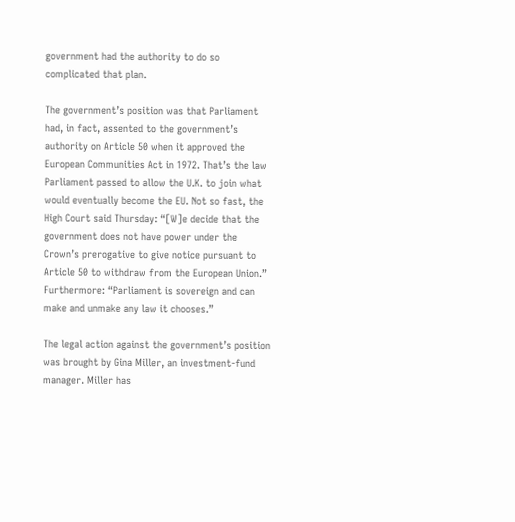government had the authority to do so complicated that plan.

The government’s position was that Parliament had, in fact, assented to the government’s authority on Article 50 when it approved the European Communities Act in 1972. That’s the law Parliament passed to allow the U.K. to join what would eventually become the EU. Not so fast, the High Court said Thursday: “[W]e decide that the government does not have power under the Crown’s prerogative to give notice pursuant to Article 50 to withdraw from the European Union.” Furthermore: “Parliament is sovereign and can make and unmake any law it chooses.”

The legal action against the government’s position was brought by Gina Miller, an investment-fund manager. Miller has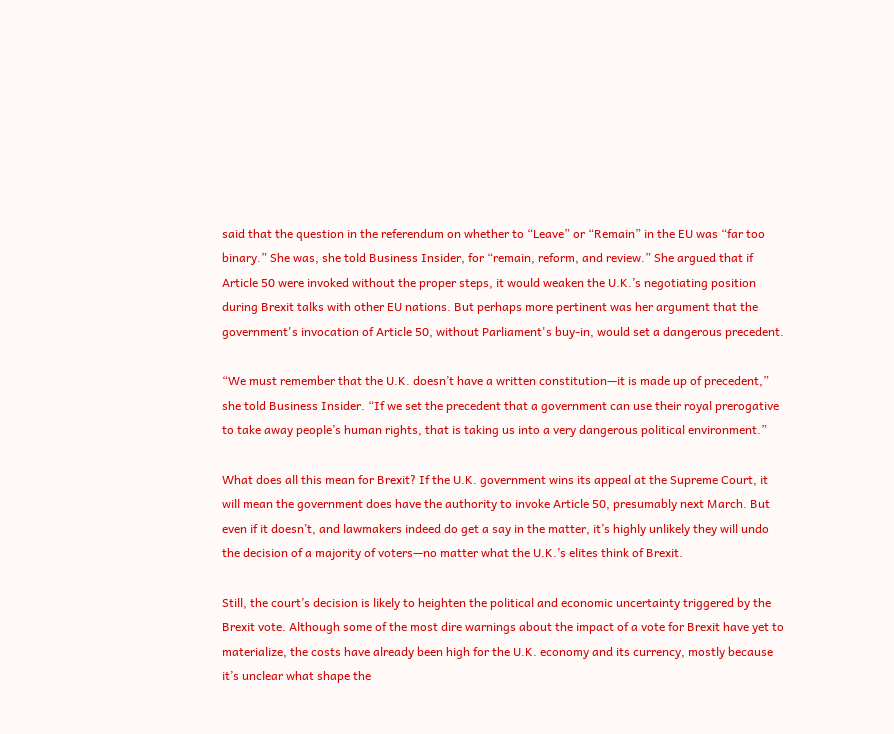said that the question in the referendum on whether to “Leave” or “Remain” in the EU was “far too binary.” She was, she told Business Insider, for “remain, reform, and review.” She argued that if Article 50 were invoked without the proper steps, it would weaken the U.K.’s negotiating position during Brexit talks with other EU nations. But perhaps more pertinent was her argument that the government's invocation of Article 50, without Parliament's buy-in, would set a dangerous precedent.

“We must remember that the U.K. doesn’t have a written constitution—it is made up of precedent,” she told Business Insider. “If we set the precedent that a government can use their royal prerogative to take away people’s human rights, that is taking us into a very dangerous political environment.”

What does all this mean for Brexit? If the U.K. government wins its appeal at the Supreme Court, it will mean the government does have the authority to invoke Article 50, presumably next March. But even if it doesn’t, and lawmakers indeed do get a say in the matter, it’s highly unlikely they will undo the decision of a majority of voters—no matter what the U.K.’s elites think of Brexit.

Still, the court’s decision is likely to heighten the political and economic uncertainty triggered by the Brexit vote. Although some of the most dire warnings about the impact of a vote for Brexit have yet to materialize, the costs have already been high for the U.K. economy and its currency, mostly because it’s unclear what shape the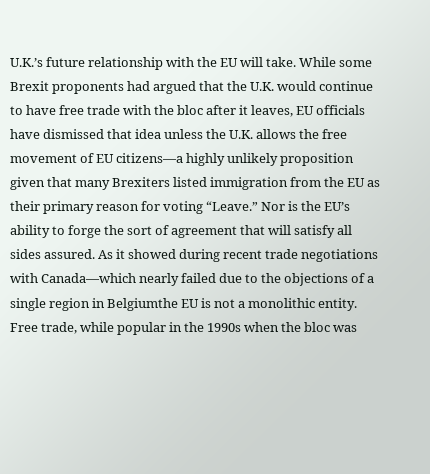U.K.’s future relationship with the EU will take. While some Brexit proponents had argued that the U.K. would continue to have free trade with the bloc after it leaves, EU officials have dismissed that idea unless the U.K. allows the free movement of EU citizens—a highly unlikely proposition given that many Brexiters listed immigration from the EU as their primary reason for voting “Leave.” Nor is the EU’s ability to forge the sort of agreement that will satisfy all sides assured. As it showed during recent trade negotiations with Canada—which nearly failed due to the objections of a single region in Belgiumthe EU is not a monolithic entity. Free trade, while popular in the 1990s when the bloc was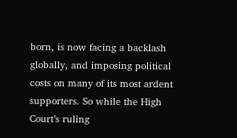born, is now facing a backlash globally, and imposing political costs on many of its most ardent supporters. So while the High Court’s ruling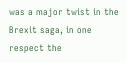was a major twist in the Brexit saga, in one respect the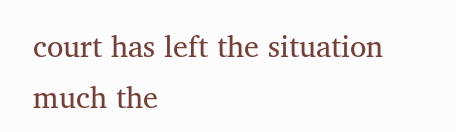court has left the situation much the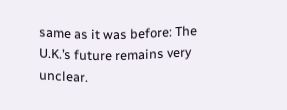same as it was before: The U.K.’s future remains very unclear.